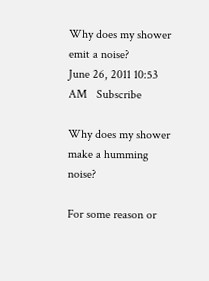Why does my shower emit a noise?
June 26, 2011 10:53 AM   Subscribe

Why does my shower make a humming noise?

For some reason or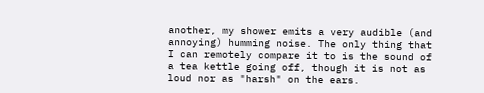another, my shower emits a very audible (and annoying) humming noise. The only thing that I can remotely compare it to is the sound of a tea kettle going off, though it is not as loud nor as "harsh" on the ears.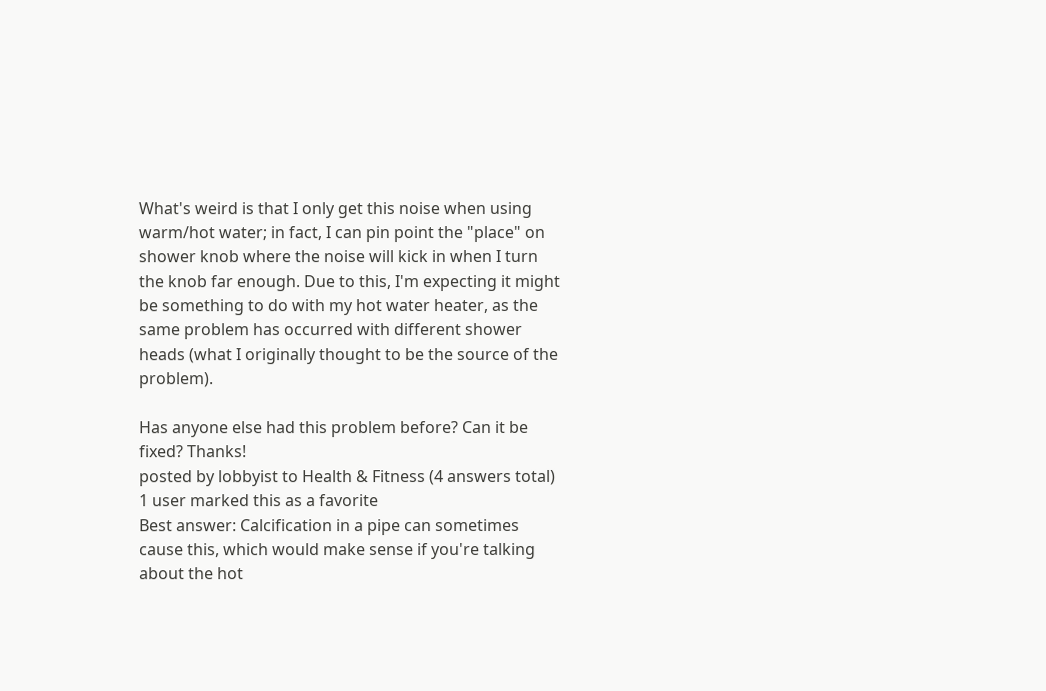What's weird is that I only get this noise when using warm/hot water; in fact, I can pin point the "place" on shower knob where the noise will kick in when I turn the knob far enough. Due to this, I'm expecting it might be something to do with my hot water heater, as the same problem has occurred with different shower heads (what I originally thought to be the source of the problem).

Has anyone else had this problem before? Can it be fixed? Thanks!
posted by lobbyist to Health & Fitness (4 answers total) 1 user marked this as a favorite
Best answer: Calcification in a pipe can sometimes cause this, which would make sense if you're talking about the hot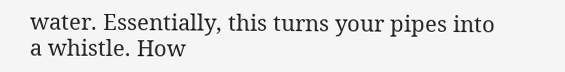water. Essentially, this turns your pipes into a whistle. How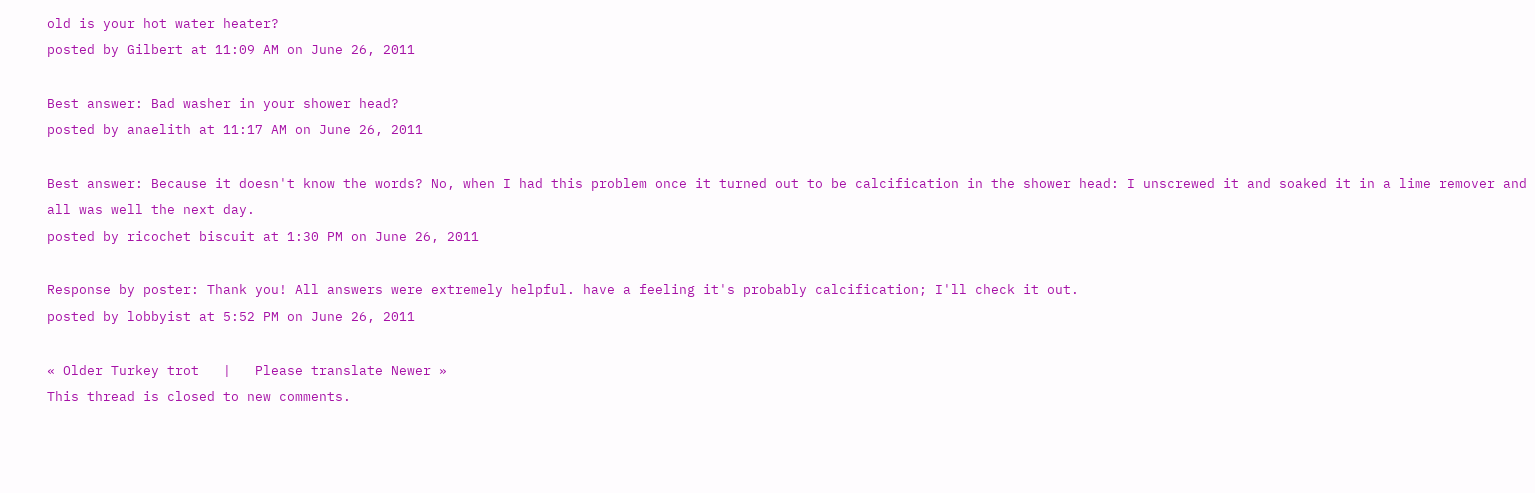old is your hot water heater?
posted by Gilbert at 11:09 AM on June 26, 2011

Best answer: Bad washer in your shower head?
posted by anaelith at 11:17 AM on June 26, 2011

Best answer: Because it doesn't know the words? No, when I had this problem once it turned out to be calcification in the shower head: I unscrewed it and soaked it in a lime remover and all was well the next day.
posted by ricochet biscuit at 1:30 PM on June 26, 2011

Response by poster: Thank you! All answers were extremely helpful. have a feeling it's probably calcification; I'll check it out.
posted by lobbyist at 5:52 PM on June 26, 2011

« Older Turkey trot   |   Please translate Newer »
This thread is closed to new comments.